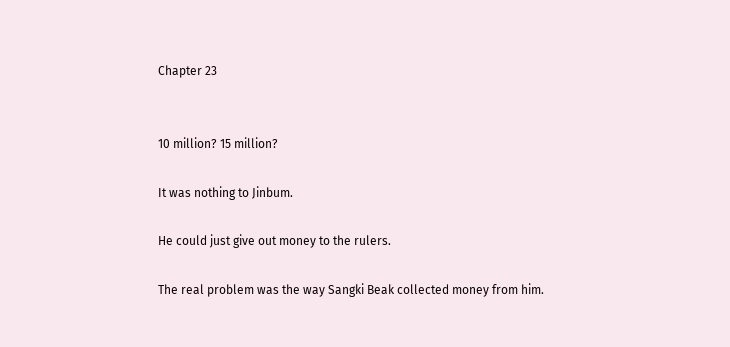Chapter 23


10 million? 15 million?

It was nothing to Jinbum.

He could just give out money to the rulers.

The real problem was the way Sangki Beak collected money from him.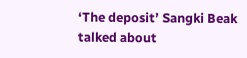‘The deposit’ Sangki Beak talked about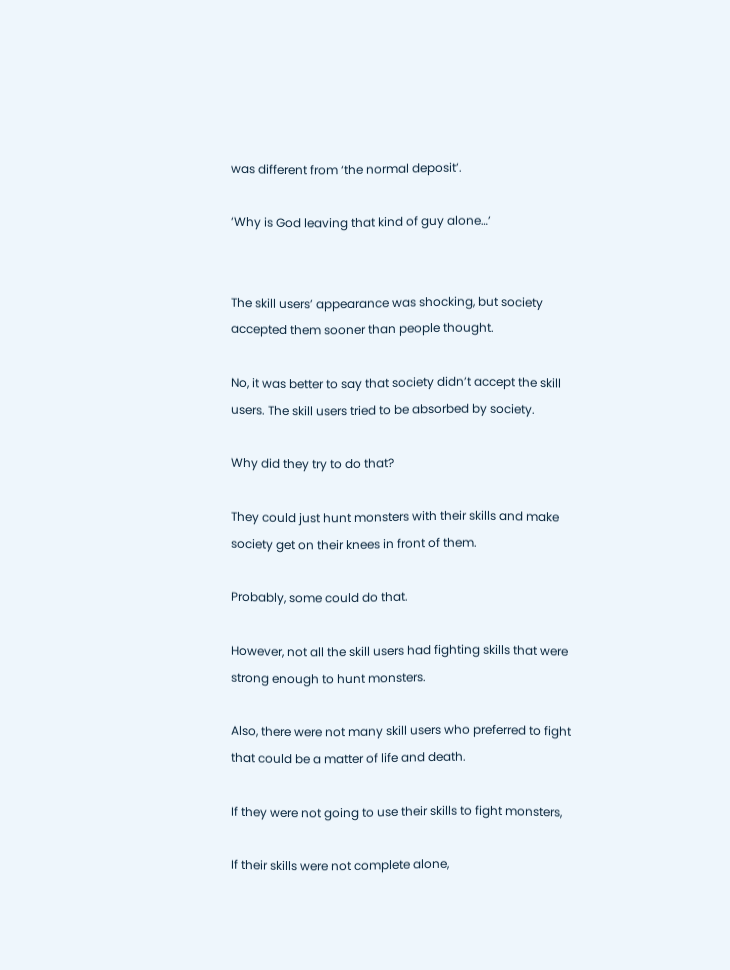was different from ‘the normal deposit’.

‘Why is God leaving that kind of guy alone…’


The skill users’ appearance was shocking, but society accepted them sooner than people thought.

No, it was better to say that society didn’t accept the skill users. The skill users tried to be absorbed by society.

Why did they try to do that?

They could just hunt monsters with their skills and make society get on their knees in front of them.

Probably, some could do that.

However, not all the skill users had fighting skills that were strong enough to hunt monsters.

Also, there were not many skill users who preferred to fight that could be a matter of life and death.

If they were not going to use their skills to fight monsters,

If their skills were not complete alone,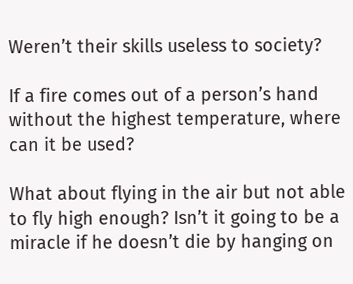Weren’t their skills useless to society?

If a fire comes out of a person’s hand without the highest temperature, where can it be used?

What about flying in the air but not able to fly high enough? Isn’t it going to be a miracle if he doesn’t die by hanging on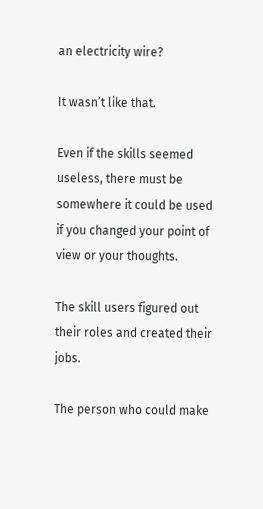an electricity wire?

It wasn’t like that.

Even if the skills seemed useless, there must be somewhere it could be used if you changed your point of view or your thoughts.

The skill users figured out their roles and created their jobs.

The person who could make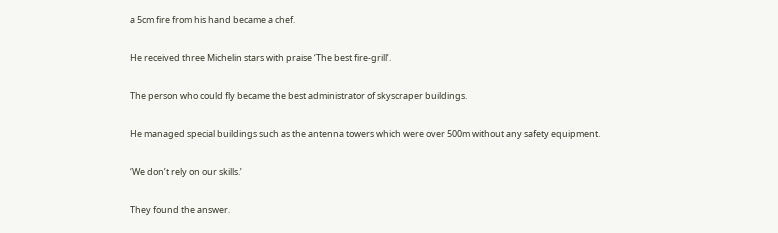a 5cm fire from his hand became a chef.

He received three Michelin stars with praise ‘The best fire-grill’.

The person who could fly became the best administrator of skyscraper buildings.

He managed special buildings such as the antenna towers which were over 500m without any safety equipment.

‘We don’t rely on our skills.’

They found the answer.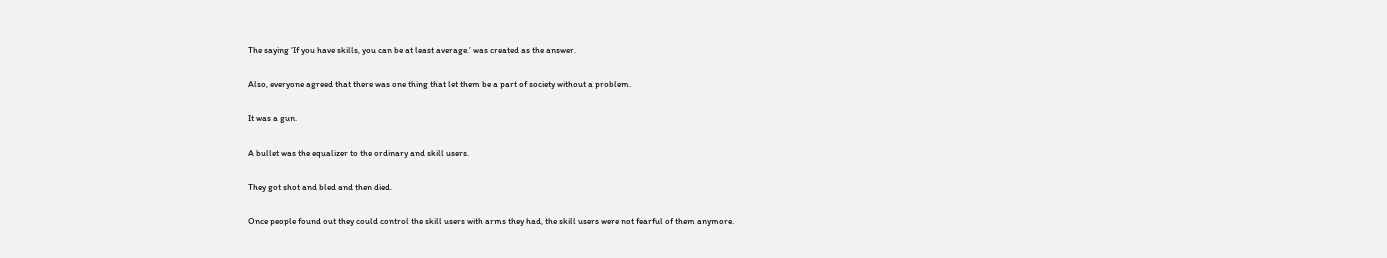The saying ‘If you have skills, you can be at least average.’ was created as the answer.

Also, everyone agreed that there was one thing that let them be a part of society without a problem.

It was a gun.

A bullet was the equalizer to the ordinary and skill users.

They got shot and bled and then died.

Once people found out they could control the skill users with arms they had, the skill users were not fearful of them anymore.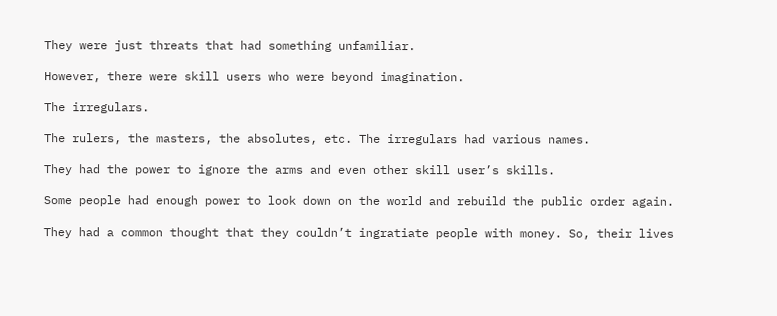They were just threats that had something unfamiliar.

However, there were skill users who were beyond imagination.

The irregulars.

The rulers, the masters, the absolutes, etc. The irregulars had various names.

They had the power to ignore the arms and even other skill user’s skills.

Some people had enough power to look down on the world and rebuild the public order again.

They had a common thought that they couldn’t ingratiate people with money. So, their lives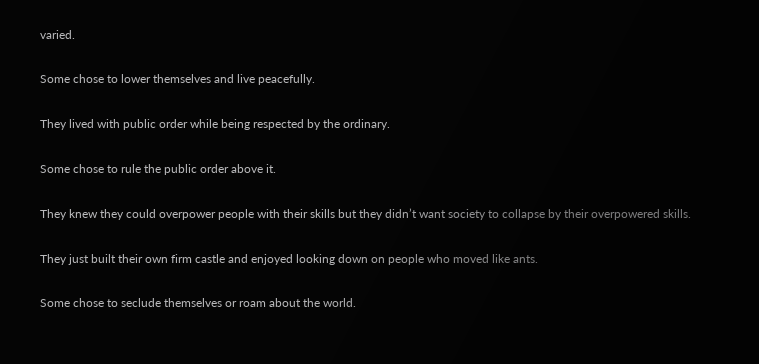varied.

Some chose to lower themselves and live peacefully.

They lived with public order while being respected by the ordinary.

Some chose to rule the public order above it.

They knew they could overpower people with their skills but they didn’t want society to collapse by their overpowered skills.

They just built their own firm castle and enjoyed looking down on people who moved like ants.

Some chose to seclude themselves or roam about the world.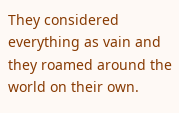They considered everything as vain and they roamed around the world on their own.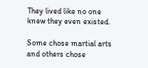They lived like no one knew they even existed.

Some chose martial arts and others chose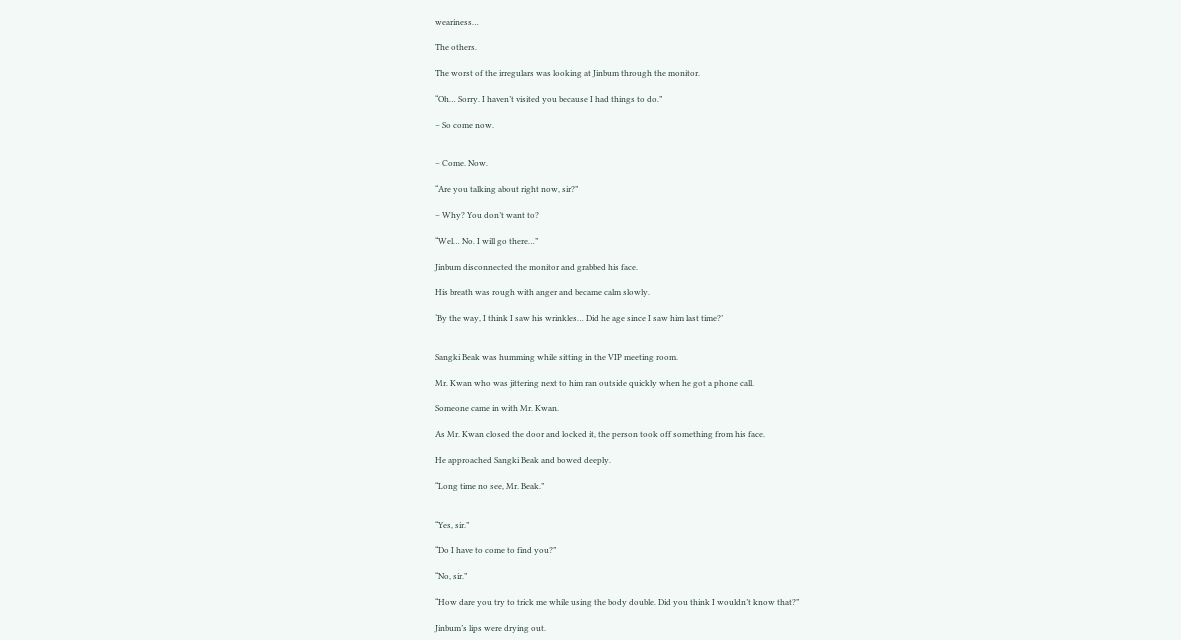weariness…

The others.

The worst of the irregulars was looking at Jinbum through the monitor.

“Oh… Sorry. I haven’t visited you because I had things to do.”

– So come now.


– Come. Now.

“Are you talking about right now, sir?”

– Why? You don’t want to?

“Wel… No. I will go there…”

Jinbum disconnected the monitor and grabbed his face.

His breath was rough with anger and became calm slowly.

‘By the way, I think I saw his wrinkles… Did he age since I saw him last time?’


Sangki Beak was humming while sitting in the VIP meeting room.

Mr. Kwan who was jittering next to him ran outside quickly when he got a phone call.

Someone came in with Mr. Kwan.

As Mr. Kwan closed the door and locked it, the person took off something from his face.

He approached Sangki Beak and bowed deeply.

“Long time no see, Mr. Beak.”


“Yes, sir.”

“Do I have to come to find you?”

“No, sir.”

“How dare you try to trick me while using the body double. Did you think I wouldn’t know that?”

Jinbum’s lips were drying out.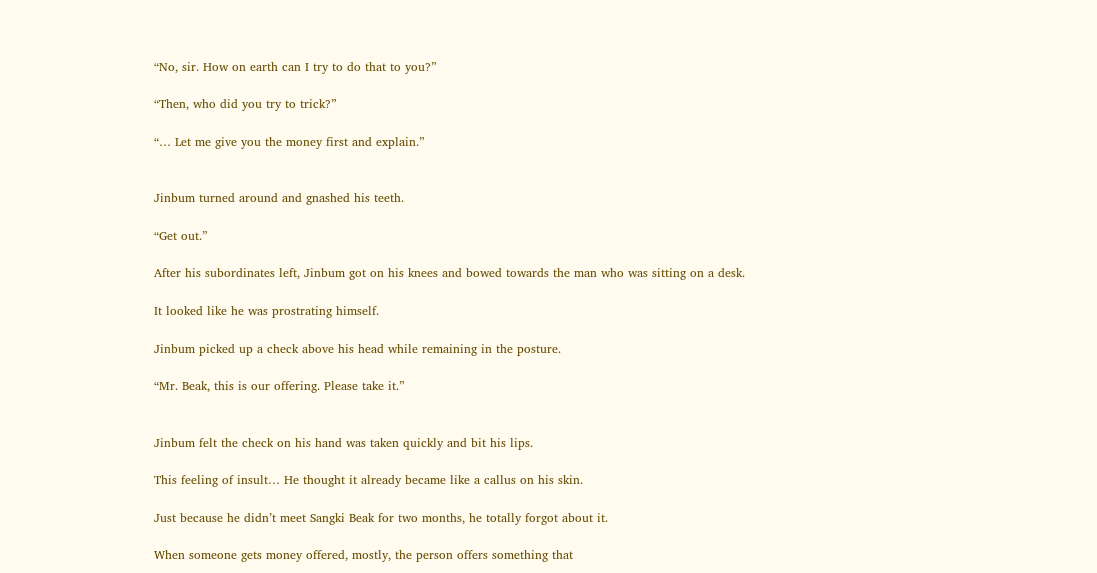“No, sir. How on earth can I try to do that to you?”

“Then, who did you try to trick?”

“… Let me give you the money first and explain.”


Jinbum turned around and gnashed his teeth.

“Get out.”

After his subordinates left, Jinbum got on his knees and bowed towards the man who was sitting on a desk.

It looked like he was prostrating himself.

Jinbum picked up a check above his head while remaining in the posture.

“Mr. Beak, this is our offering. Please take it.”


Jinbum felt the check on his hand was taken quickly and bit his lips.

This feeling of insult… He thought it already became like a callus on his skin.

Just because he didn’t meet Sangki Beak for two months, he totally forgot about it.

When someone gets money offered, mostly, the person offers something that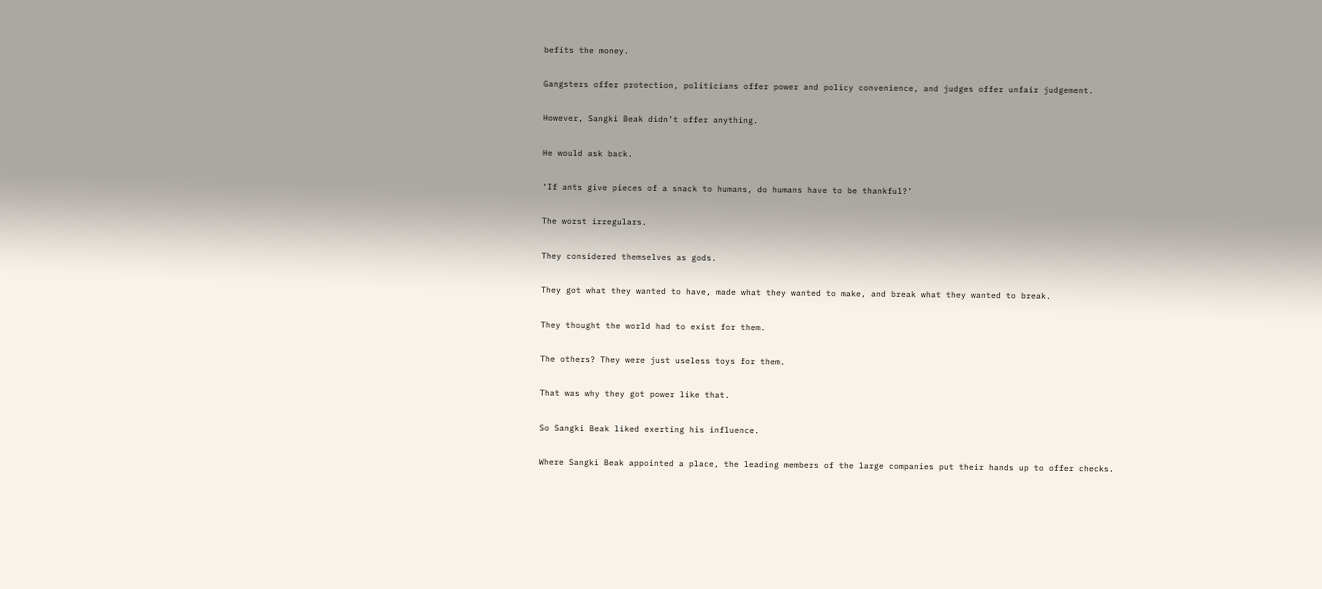befits the money.

Gangsters offer protection, politicians offer power and policy convenience, and judges offer unfair judgement.

However, Sangki Beak didn’t offer anything.

He would ask back.

‘If ants give pieces of a snack to humans, do humans have to be thankful?’

The worst irregulars.

They considered themselves as gods.

They got what they wanted to have, made what they wanted to make, and break what they wanted to break.

They thought the world had to exist for them.

The others? They were just useless toys for them.

That was why they got power like that.

So Sangki Beak liked exerting his influence.

Where Sangki Beak appointed a place, the leading members of the large companies put their hands up to offer checks.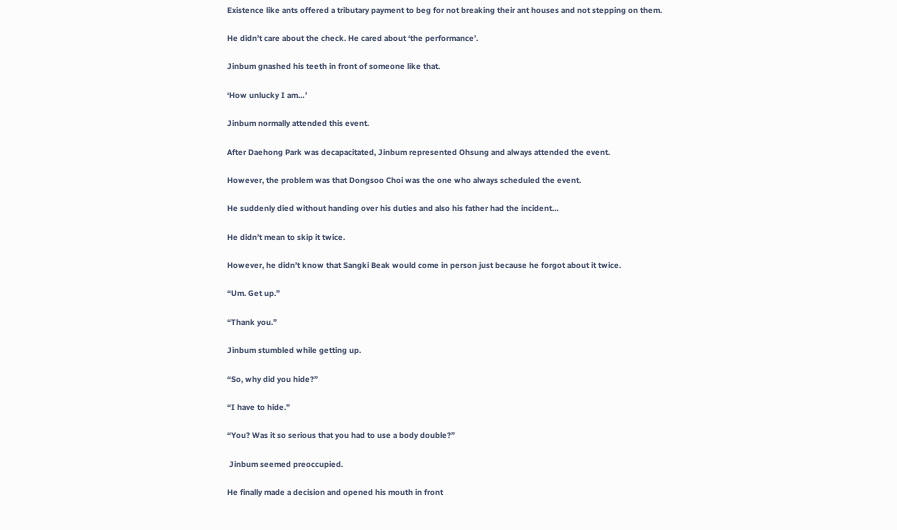Existence like ants offered a tributary payment to beg for not breaking their ant houses and not stepping on them.

He didn’t care about the check. He cared about ‘the performance’.

Jinbum gnashed his teeth in front of someone like that.

‘How unlucky I am…’

Jinbum normally attended this event.

After Daehong Park was decapacitated, Jinbum represented Ohsung and always attended the event.

However, the problem was that Dongsoo Choi was the one who always scheduled the event.

He suddenly died without handing over his duties and also his father had the incident…

He didn’t mean to skip it twice.

However, he didn’t know that Sangki Beak would come in person just because he forgot about it twice.

“Um. Get up.”

“Thank you.”

Jinbum stumbled while getting up.

“So, why did you hide?”

“I have to hide.”

“You? Was it so serious that you had to use a body double?”

 Jinbum seemed preoccupied.

He finally made a decision and opened his mouth in front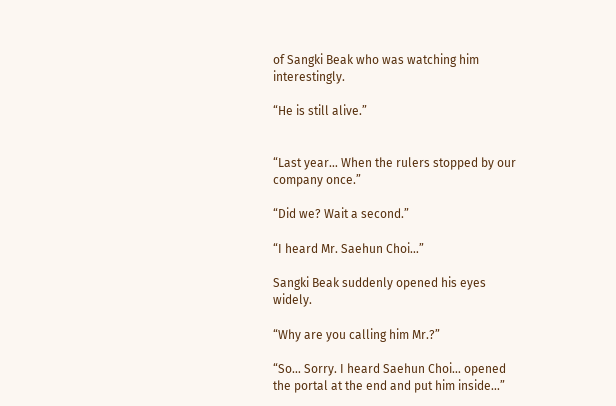of Sangki Beak who was watching him interestingly.

“He is still alive.”


“Last year… When the rulers stopped by our company once.”

“Did we? Wait a second.”

“I heard Mr. Saehun Choi…”

Sangki Beak suddenly opened his eyes widely.

“Why are you calling him Mr.?”

“So… Sorry. I heard Saehun Choi… opened the portal at the end and put him inside…”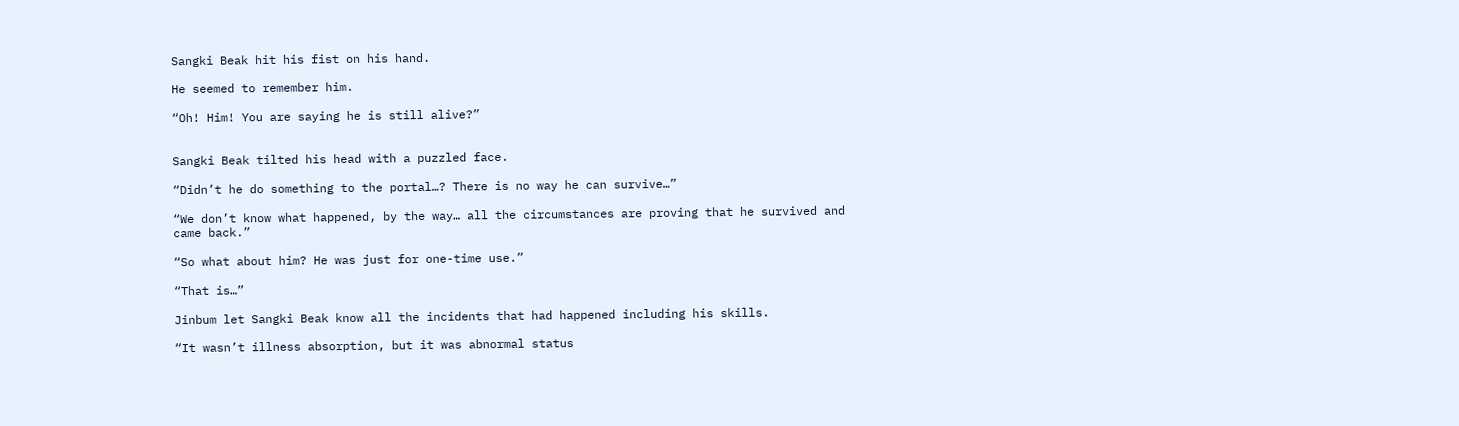Sangki Beak hit his fist on his hand.

He seemed to remember him.

“Oh! Him! You are saying he is still alive?”


Sangki Beak tilted his head with a puzzled face.

“Didn’t he do something to the portal…? There is no way he can survive…”

“We don’t know what happened, by the way… all the circumstances are proving that he survived and came back.”

“So what about him? He was just for one-time use.”

“That is…”

Jinbum let Sangki Beak know all the incidents that had happened including his skills.

“It wasn’t illness absorption, but it was abnormal status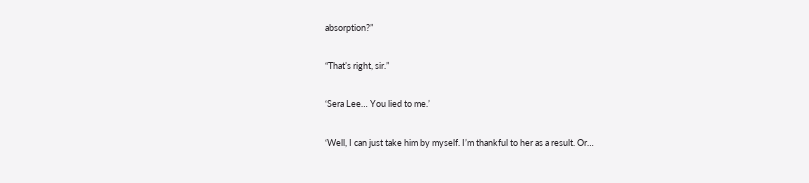absorption?”

“That’s right, sir.”

‘Sera Lee… You lied to me.’

‘Well, I can just take him by myself. I’m thankful to her as a result. Or…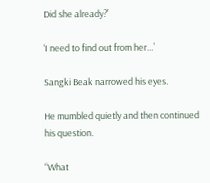Did she already?’

‘I need to find out from her…’

Sangki Beak narrowed his eyes.

He mumbled quietly and then continued his question.

“What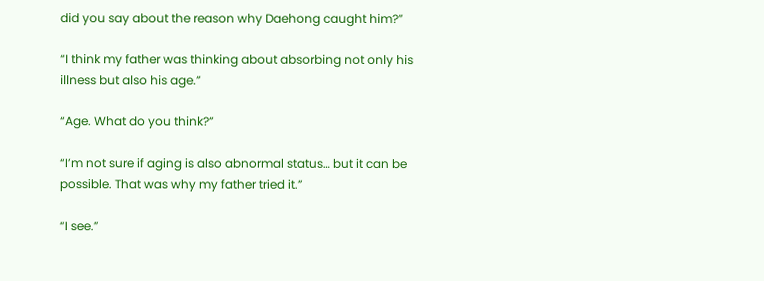did you say about the reason why Daehong caught him?”

“I think my father was thinking about absorbing not only his illness but also his age.”

“Age. What do you think?”

“I’m not sure if aging is also abnormal status… but it can be possible. That was why my father tried it.”

“I see.”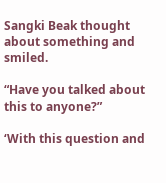Sangki Beak thought about something and smiled.

“Have you talked about this to anyone?”

‘With this question and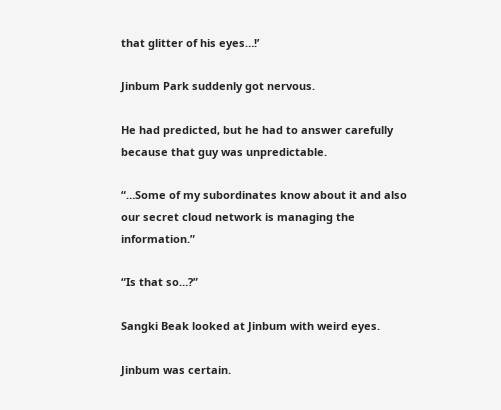that glitter of his eyes…!’

Jinbum Park suddenly got nervous.

He had predicted, but he had to answer carefully because that guy was unpredictable.

“…Some of my subordinates know about it and also our secret cloud network is managing the information.”

“Is that so…?”

Sangki Beak looked at Jinbum with weird eyes.

Jinbum was certain.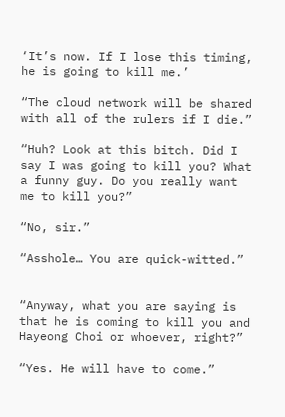‘It’s now. If I lose this timing, he is going to kill me.’

“The cloud network will be shared with all of the rulers if I die.”

“Huh? Look at this bitch. Did I say I was going to kill you? What a funny guy. Do you really want me to kill you?”

“No, sir.”

“Asshole… You are quick-witted.”


“Anyway, what you are saying is that he is coming to kill you and Hayeong Choi or whoever, right?”

“Yes. He will have to come.”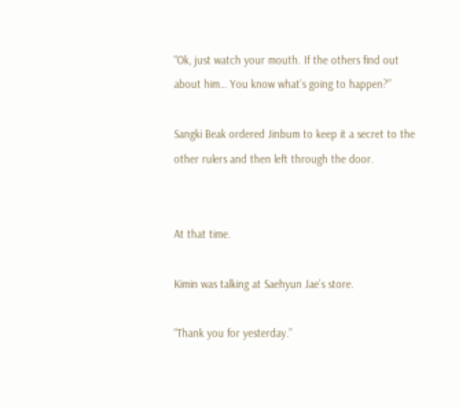“Ok, just watch your mouth. If the others find out about him… You know what’s going to happen?”

Sangki Beak ordered Jinbum to keep it a secret to the other rulers and then left through the door.


At that time.

Kimin was talking at Saehyun Jae’s store.

“Thank you for yesterday.”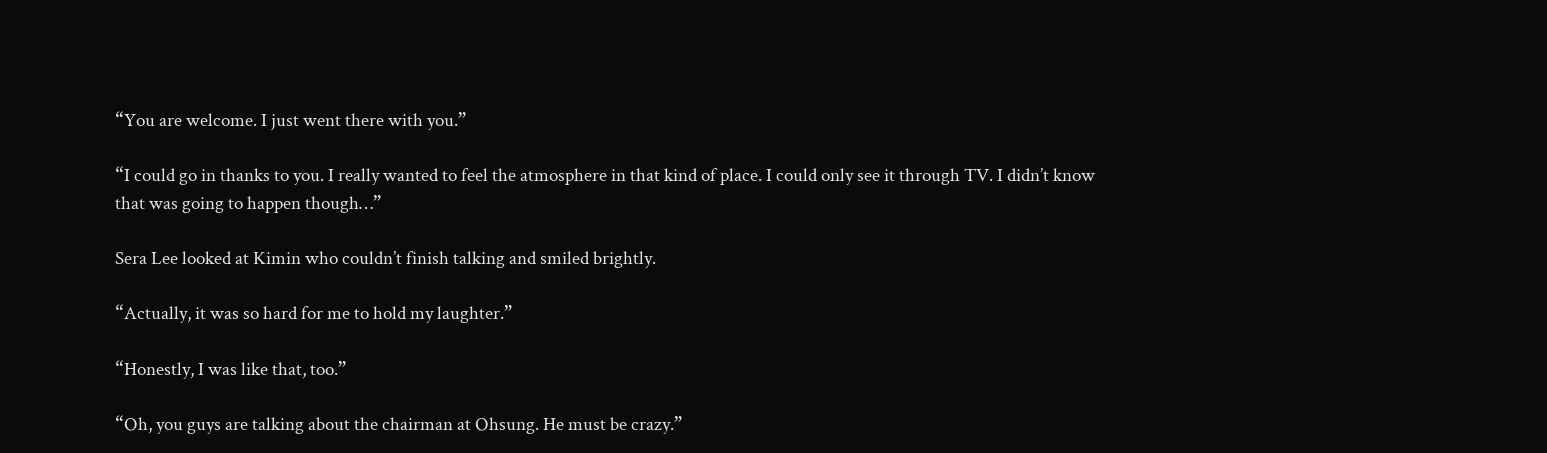“You are welcome. I just went there with you.”

“I could go in thanks to you. I really wanted to feel the atmosphere in that kind of place. I could only see it through TV. I didn’t know that was going to happen though…”

Sera Lee looked at Kimin who couldn’t finish talking and smiled brightly.

“Actually, it was so hard for me to hold my laughter.”

“Honestly, I was like that, too.”

“Oh, you guys are talking about the chairman at Ohsung. He must be crazy.”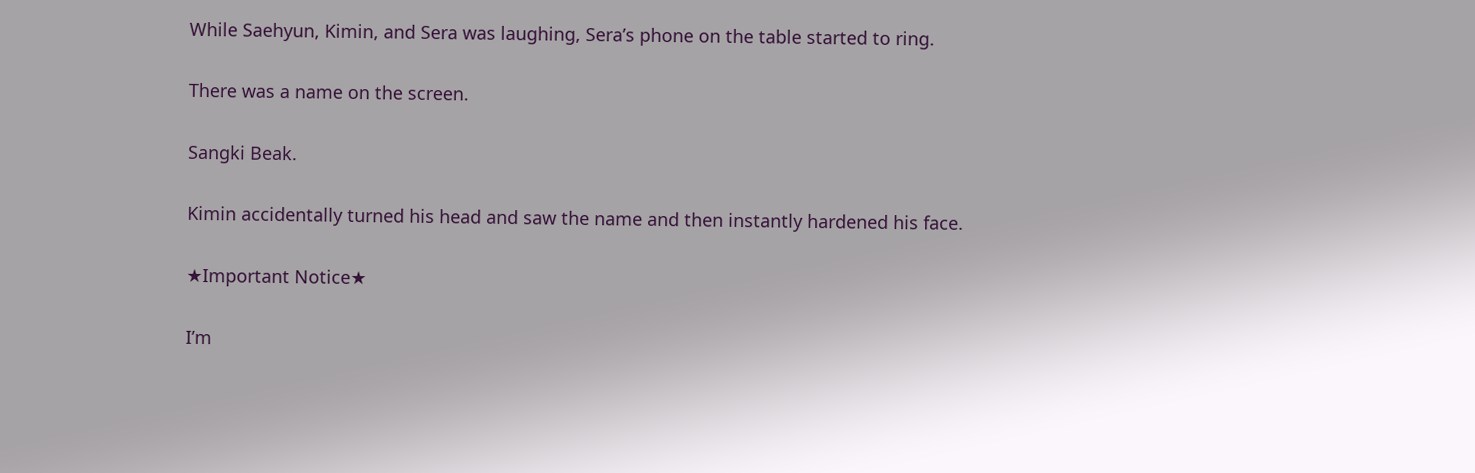While Saehyun, Kimin, and Sera was laughing, Sera’s phone on the table started to ring.

There was a name on the screen.

Sangki Beak.

Kimin accidentally turned his head and saw the name and then instantly hardened his face.

★Important Notice★

I’m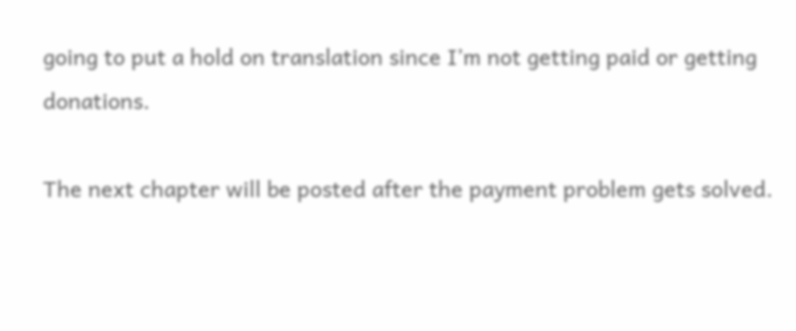going to put a hold on translation since I’m not getting paid or getting donations.

The next chapter will be posted after the payment problem gets solved.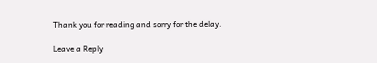Thank you for reading and sorry for the delay.

Leave a Reply